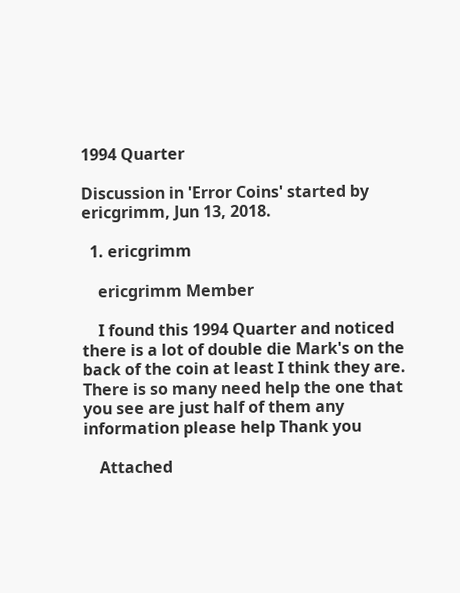1994 Quarter

Discussion in 'Error Coins' started by ericgrimm, Jun 13, 2018.

  1. ericgrimm

    ericgrimm Member

    I found this 1994 Quarter and noticed there is a lot of double die Mark's on the back of the coin at least I think they are. There is so many need help the one that you see are just half of them any information please help Thank you

    Attached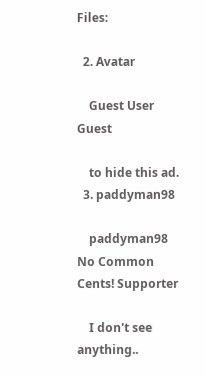Files:

  2. Avatar

    Guest User Guest

    to hide this ad.
  3. paddyman98

    paddyman98 No Common Cents! Supporter

    I don't see anything..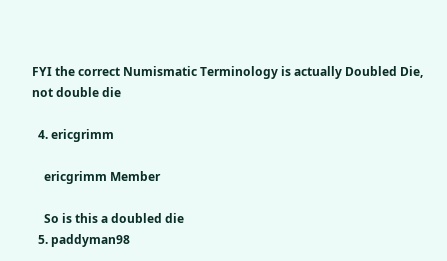FYI the correct Numismatic Terminology is actually Doubled Die, not double die

  4. ericgrimm

    ericgrimm Member

    So is this a doubled die
  5. paddyman98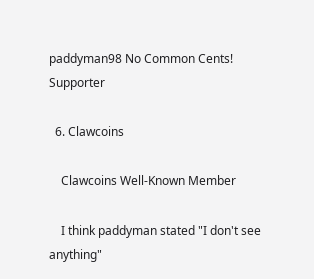paddyman98 No Common Cents! Supporter

  6. Clawcoins

    Clawcoins Well-Known Member

    I think paddyman stated "I don't see anything"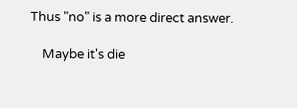Thus "no" is a more direct answer.

    Maybe it's die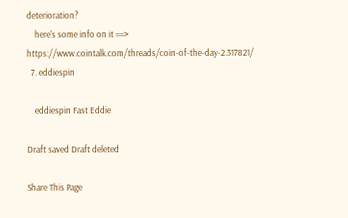deterioration?
    here's some info on it ==> https://www.cointalk.com/threads/coin-of-the-day-2.317821/
  7. eddiespin

    eddiespin Fast Eddie

Draft saved Draft deleted

Share This Page